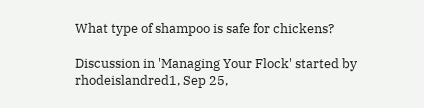What type of shampoo is safe for chickens?

Discussion in 'Managing Your Flock' started by rhodeislandred1, Sep 25,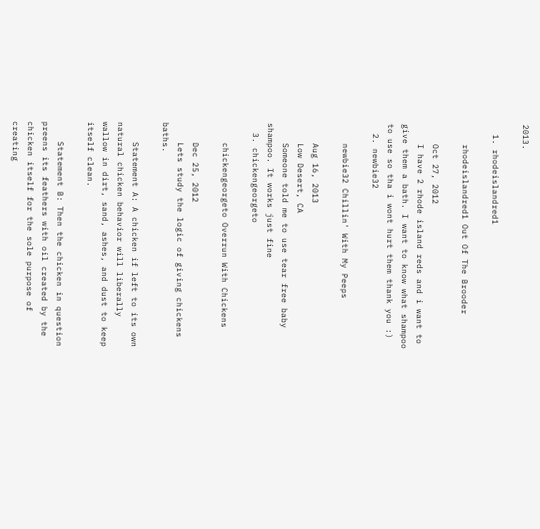2013.

  1. rhodeislandred1

    rhodeislandred1 Out Of The Brooder

    Oct 27, 2012
    I have 2 rhode island reds and i want to give them a bath. I want to know what shampoo to use so tha i wont hurt them thank you :)
  2. newbie32

    newbie32 Chillin' With My Peeps

    Aug 16, 2013
    Low Desert, CA
    Someone told me to use tear free baby shampoo. It works just fine
  3. chickengeorgeto

    chickengeorgeto Overrun With Chickens

    Dec 25, 2012
    Lets study the logic of giving chickens baths.

    Statement A: A chicken if left to its own natural chicken behavior will liberally wallow in dirt, sand, ashes, and dust to keep itself clean.

    Statement B: Then the chicken in question preens its feathers with oil created by the chicken itself for the sole purpose of creating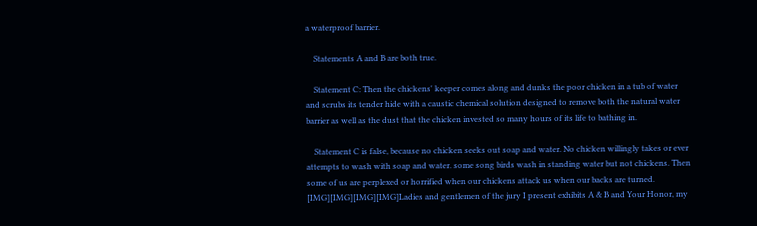a waterproof barrier.

    Statements A and B are both true.

    Statement C: Then the chickens' keeper comes along and dunks the poor chicken in a tub of water and scrubs its tender hide with a caustic chemical solution designed to remove both the natural water barrier as well as the dust that the chicken invested so many hours of its life to bathing in.

    Statement C is false, because no chicken seeks out soap and water. No chicken willingly takes or ever attempts to wash with soap and water. some song birds wash in standing water but not chickens. Then some of us are perplexed or horrified when our chickens attack us when our backs are turned. [IMG][IMG][IMG][IMG]Ladies and gentlemen of the jury I present exhibits A & B and Your Honor, my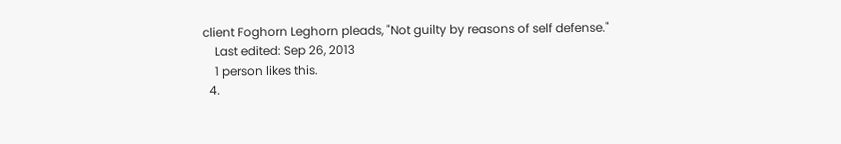client Foghorn Leghorn pleads, "Not guilty by reasons of self defense."
    Last edited: Sep 26, 2013
    1 person likes this.
  4.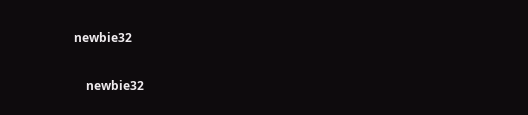newbie32

    newbie32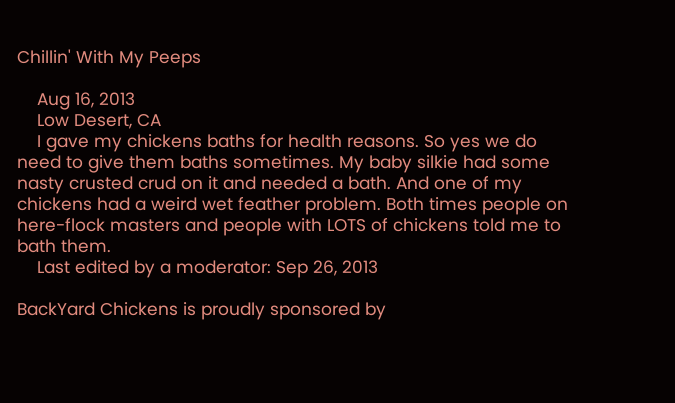Chillin' With My Peeps

    Aug 16, 2013
    Low Desert, CA
    I gave my chickens baths for health reasons. So yes we do need to give them baths sometimes. My baby silkie had some nasty crusted crud on it and needed a bath. And one of my chickens had a weird wet feather problem. Both times people on here-flock masters and people with LOTS of chickens told me to bath them.
    Last edited by a moderator: Sep 26, 2013

BackYard Chickens is proudly sponsored by